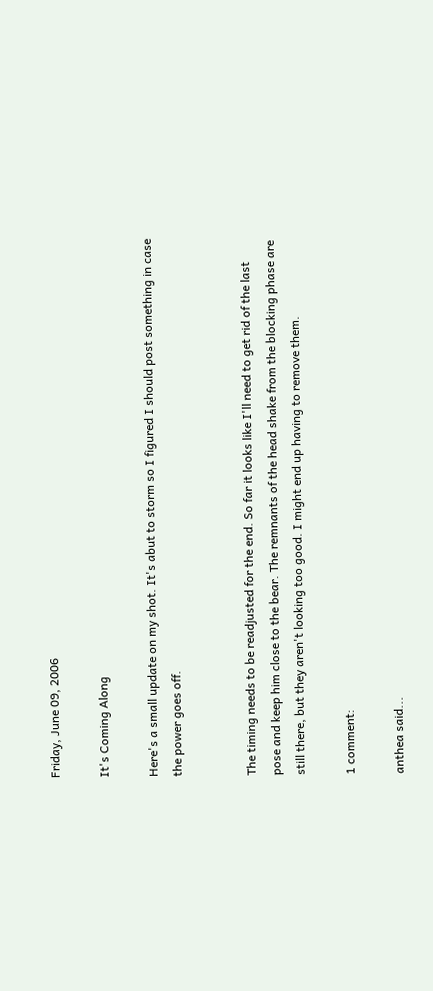Friday, June 09, 2006

It's Coming Along

Here's a small update on my shot. It's abut to storm so I figured I should post something in case the power goes off.


The timing needs to be readjusted for the end. So far it looks like I'll need to get rid of the last pose and keep him close to the bear. The remnants of the head shake from the blocking phase are still there, but they aren't looking too good. I might end up having to remove them.

1 comment:

anthea said...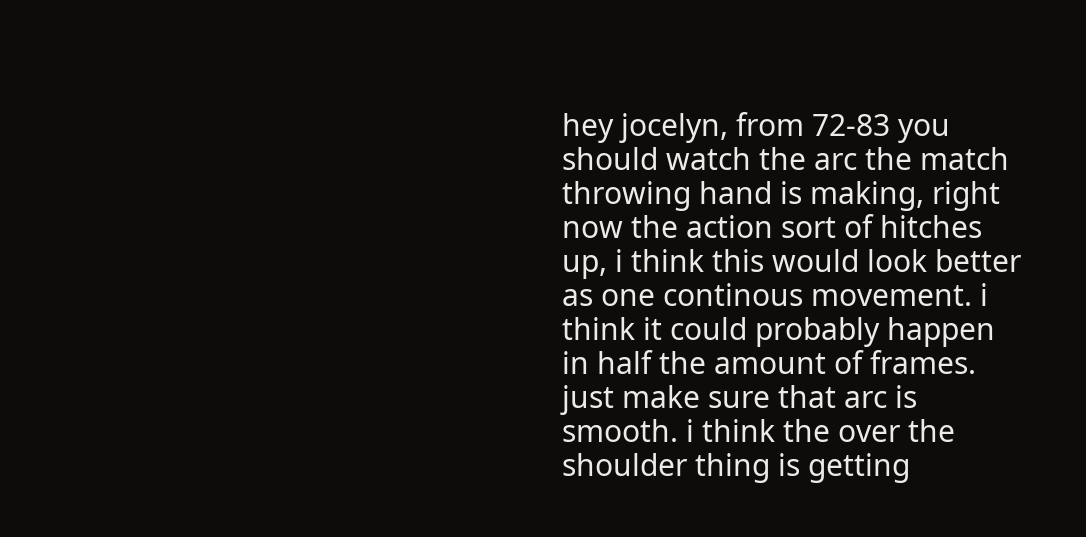hey jocelyn, from 72-83 you should watch the arc the match throwing hand is making, right now the action sort of hitches up, i think this would look better as one continous movement. i think it could probably happen in half the amount of frames. just make sure that arc is smooth. i think the over the shoulder thing is getting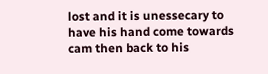lost and it is unessecary to have his hand come towards cam then back to his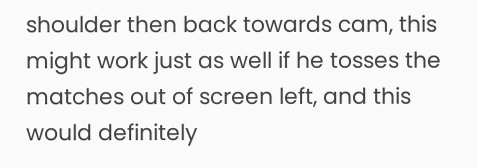shoulder then back towards cam, this might work just as well if he tosses the matches out of screen left, and this would definitely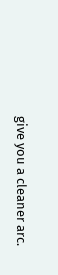give you a cleaner arc.